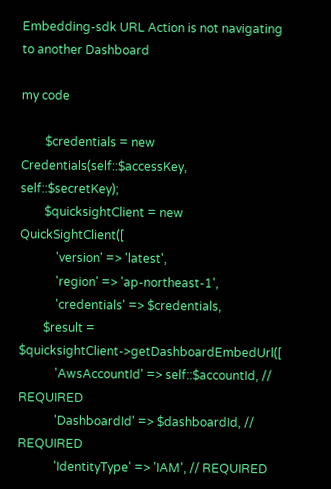Embedding-sdk URL Action is not navigating to another Dashboard

my code

        $credentials = new Credentials(self::$accessKey, self::$secretKey);
        $quicksightClient = new QuickSightClient([
            'version' => 'latest',
            'region' => 'ap-northeast-1',
            'credentials' => $credentials,
        $result = $quicksightClient->getDashboardEmbedUrl([
            'AwsAccountId' => self::$accountId, // REQUIRED
            'DashboardId' => $dashboardId, // REQUIRED
            'IdentityType' => 'IAM', // REQUIRED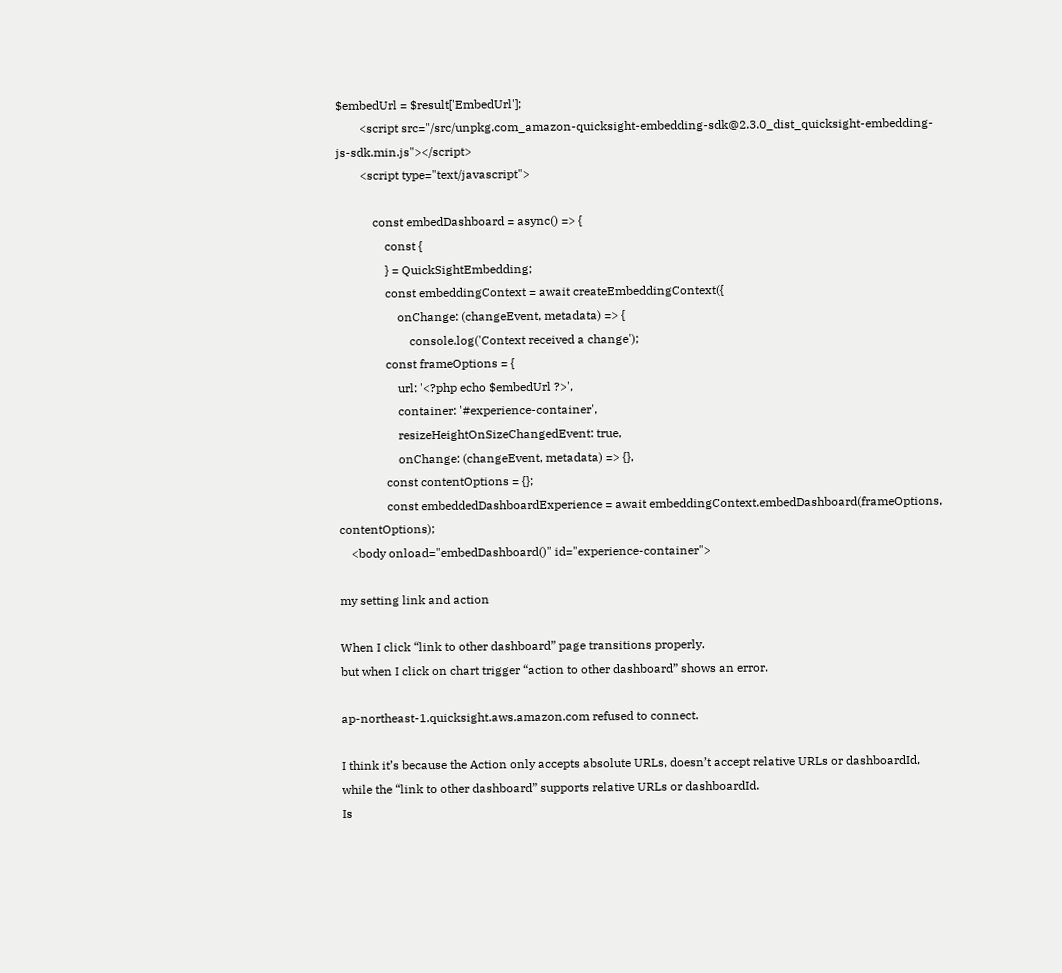$embedUrl = $result['EmbedUrl'];
        <script src="/src/unpkg.com_amazon-quicksight-embedding-sdk@2.3.0_dist_quicksight-embedding-js-sdk.min.js"></script>
        <script type="text/javascript">

            const embedDashboard = async() => {
                const {
                } = QuickSightEmbedding;
                const embeddingContext = await createEmbeddingContext({
                    onChange: (changeEvent, metadata) => {
                        console.log('Context received a change');
                const frameOptions = {
                    url: '<?php echo $embedUrl ?>',
                    container: '#experience-container',
                    resizeHeightOnSizeChangedEvent: true,
                    onChange: (changeEvent, metadata) => {},
                const contentOptions = {};
                const embeddedDashboardExperience = await embeddingContext.embedDashboard(frameOptions, contentOptions);
    <body onload="embedDashboard()" id="experience-container">

my setting link and action

When I click “link to other dashboard” page transitions properly.
but when I click on chart trigger “action to other dashboard” shows an error.

ap-northeast-1.quicksight.aws.amazon.com refused to connect.

I think it’s because the Action only accepts absolute URLs, doesn’t accept relative URLs or dashboardId, while the “link to other dashboard” supports relative URLs or dashboardId.
Is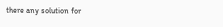there any solution for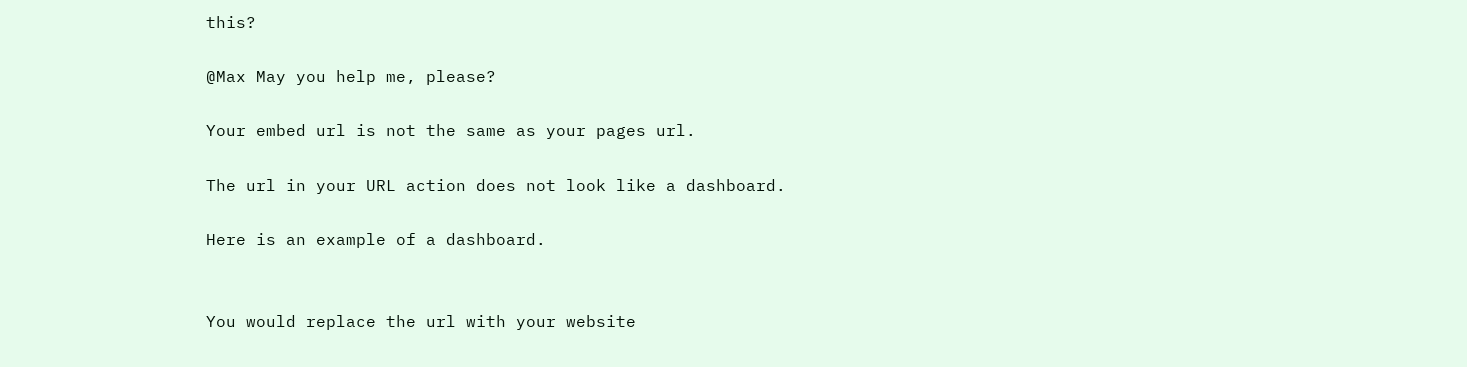this?

@Max May you help me, please?

Your embed url is not the same as your pages url.

The url in your URL action does not look like a dashboard.

Here is an example of a dashboard.


You would replace the url with your website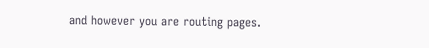and however you are routing pages.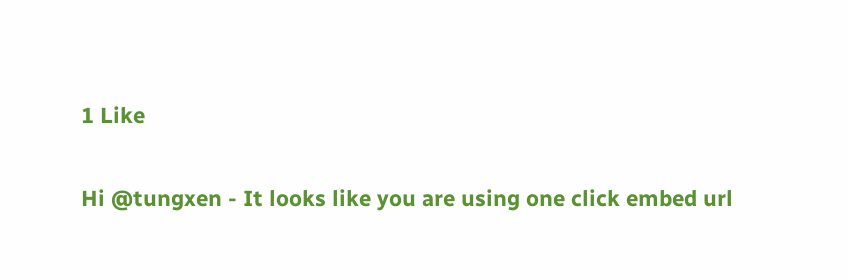1 Like

Hi @tungxen - It looks like you are using one click embed url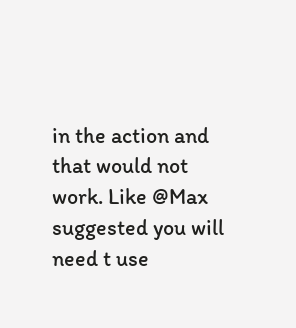in the action and that would not work. Like @Max suggested you will need t use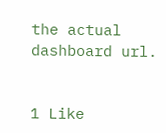the actual dashboard url.


1 Like